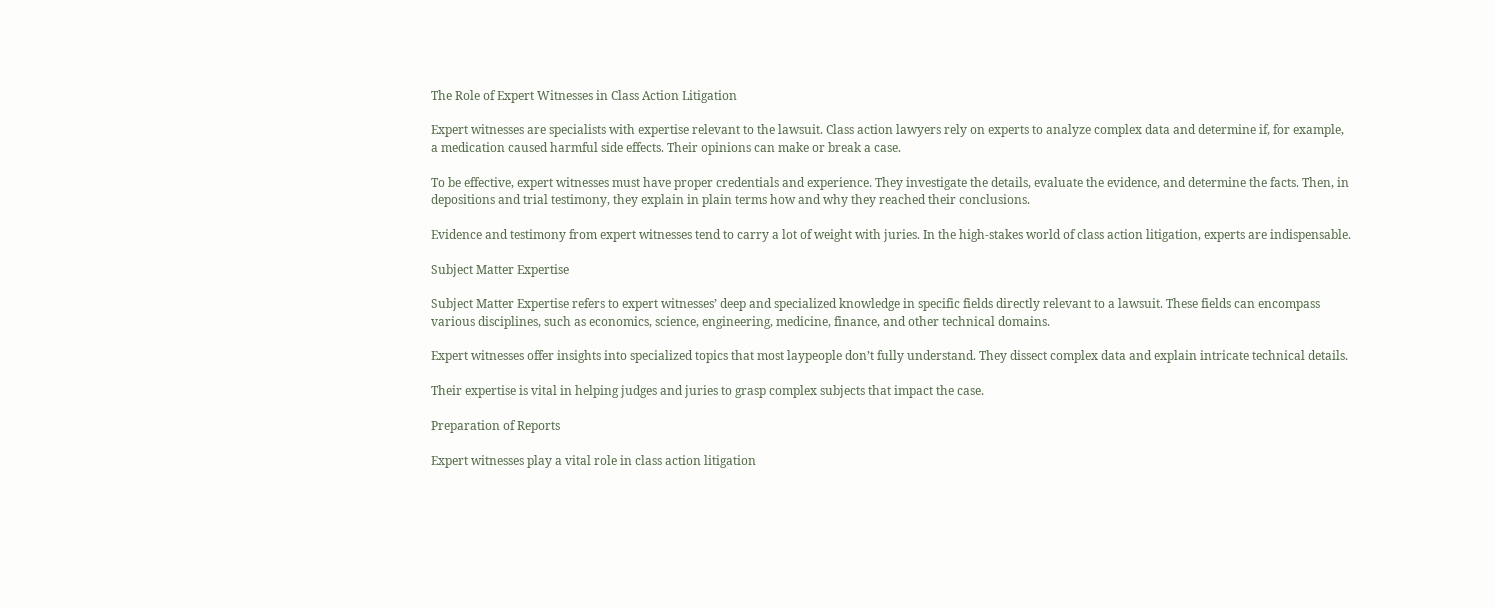The Role of Expert Witnesses in Class Action Litigation

Expert witnesses are specialists with expertise relevant to the lawsuit. Class action lawyers rely on experts to analyze complex data and determine if, for example, a medication caused harmful side effects. Their opinions can make or break a case.

To be effective, expert witnesses must have proper credentials and experience. They investigate the details, evaluate the evidence, and determine the facts. Then, in depositions and trial testimony, they explain in plain terms how and why they reached their conclusions.

Evidence and testimony from expert witnesses tend to carry a lot of weight with juries. In the high-stakes world of class action litigation, experts are indispensable.

Subject Matter Expertise

Subject Matter Expertise refers to expert witnesses’ deep and specialized knowledge in specific fields directly relevant to a lawsuit. These fields can encompass various disciplines, such as economics, science, engineering, medicine, finance, and other technical domains.

Expert witnesses offer insights into specialized topics that most laypeople don’t fully understand. They dissect complex data and explain intricate technical details.

Their expertise is vital in helping judges and juries to grasp complex subjects that impact the case.

Preparation of Reports

Expert witnesses play a vital role in class action litigation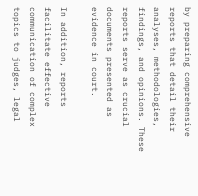by preparing comprehensive reports that detail their analyses, methodologies, findings, and opinions. These reports serve as crucial documents presented as evidence in court.

In addition, reports facilitate effective communication of complex topics to judges, legal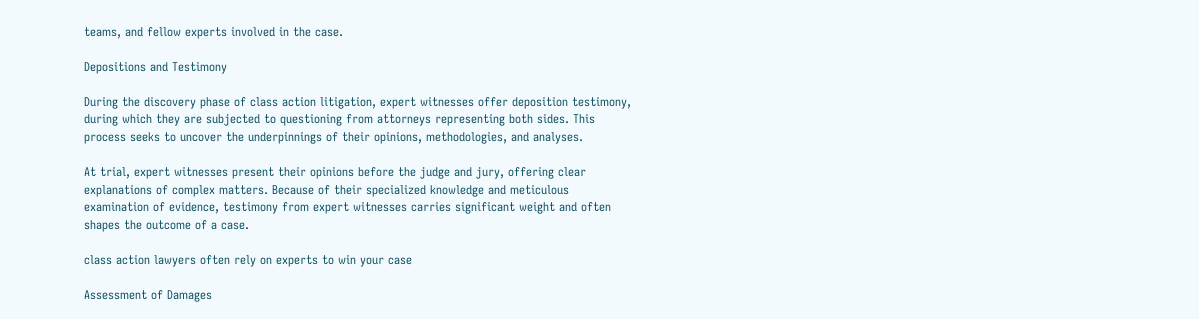teams, and fellow experts involved in the case.

Depositions and Testimony

During the discovery phase of class action litigation, expert witnesses offer deposition testimony, during which they are subjected to questioning from attorneys representing both sides. This process seeks to uncover the underpinnings of their opinions, methodologies, and analyses.

At trial, expert witnesses present their opinions before the judge and jury, offering clear explanations of complex matters. Because of their specialized knowledge and meticulous examination of evidence, testimony from expert witnesses carries significant weight and often shapes the outcome of a case.

class action lawyers often rely on experts to win your case

Assessment of Damages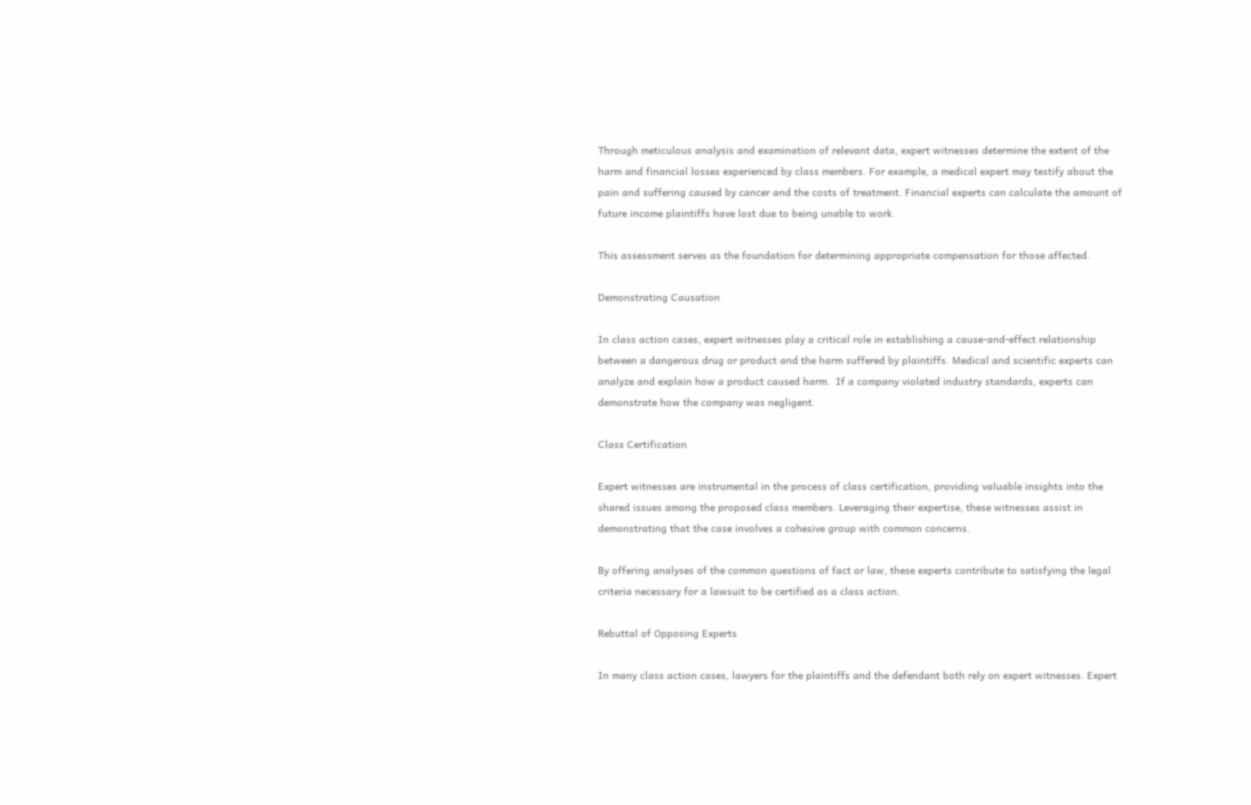Through meticulous analysis and examination of relevant data, expert witnesses determine the extent of the harm and financial losses experienced by class members. For example, a medical expert may testify about the pain and suffering caused by cancer and the costs of treatment. Financial experts can calculate the amount of future income plaintiffs have lost due to being unable to work.

This assessment serves as the foundation for determining appropriate compensation for those affected.

Demonstrating Causation

In class action cases, expert witnesses play a critical role in establishing a cause-and-effect relationship between a dangerous drug or product and the harm suffered by plaintiffs. Medical and scientific experts can analyze and explain how a product caused harm.  If a company violated industry standards, experts can demonstrate how the company was negligent.

Class Certification

Expert witnesses are instrumental in the process of class certification, providing valuable insights into the shared issues among the proposed class members. Leveraging their expertise, these witnesses assist in demonstrating that the case involves a cohesive group with common concerns.

By offering analyses of the common questions of fact or law, these experts contribute to satisfying the legal criteria necessary for a lawsuit to be certified as a class action.

Rebuttal of Opposing Experts

In many class action cases, lawyers for the plaintiffs and the defendant both rely on expert witnesses. Expert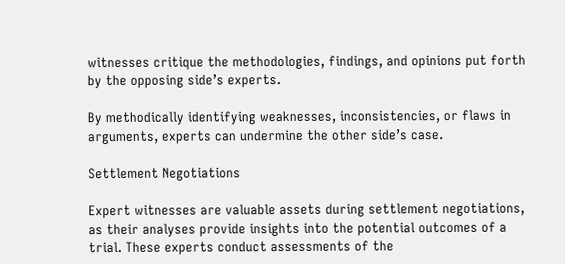witnesses critique the methodologies, findings, and opinions put forth by the opposing side’s experts.

By methodically identifying weaknesses, inconsistencies, or flaws in arguments, experts can undermine the other side’s case.

Settlement Negotiations

Expert witnesses are valuable assets during settlement negotiations, as their analyses provide insights into the potential outcomes of a trial. These experts conduct assessments of the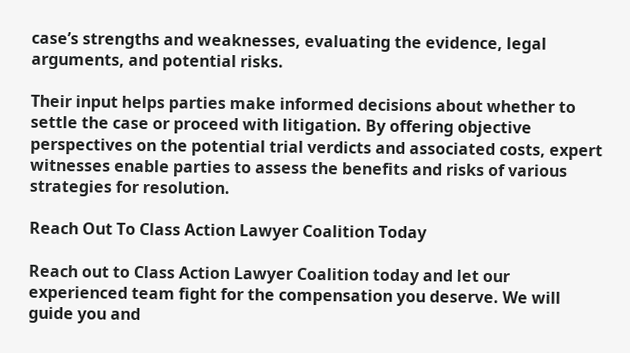case’s strengths and weaknesses, evaluating the evidence, legal arguments, and potential risks.

Their input helps parties make informed decisions about whether to settle the case or proceed with litigation. By offering objective perspectives on the potential trial verdicts and associated costs, expert witnesses enable parties to assess the benefits and risks of various strategies for resolution.

Reach Out To Class Action Lawyer Coalition Today

Reach out to Class Action Lawyer Coalition today and let our experienced team fight for the compensation you deserve. We will guide you and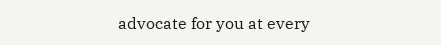advocate for you at every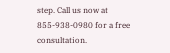step. Call us now at 855-938-0980 for a free consultation.